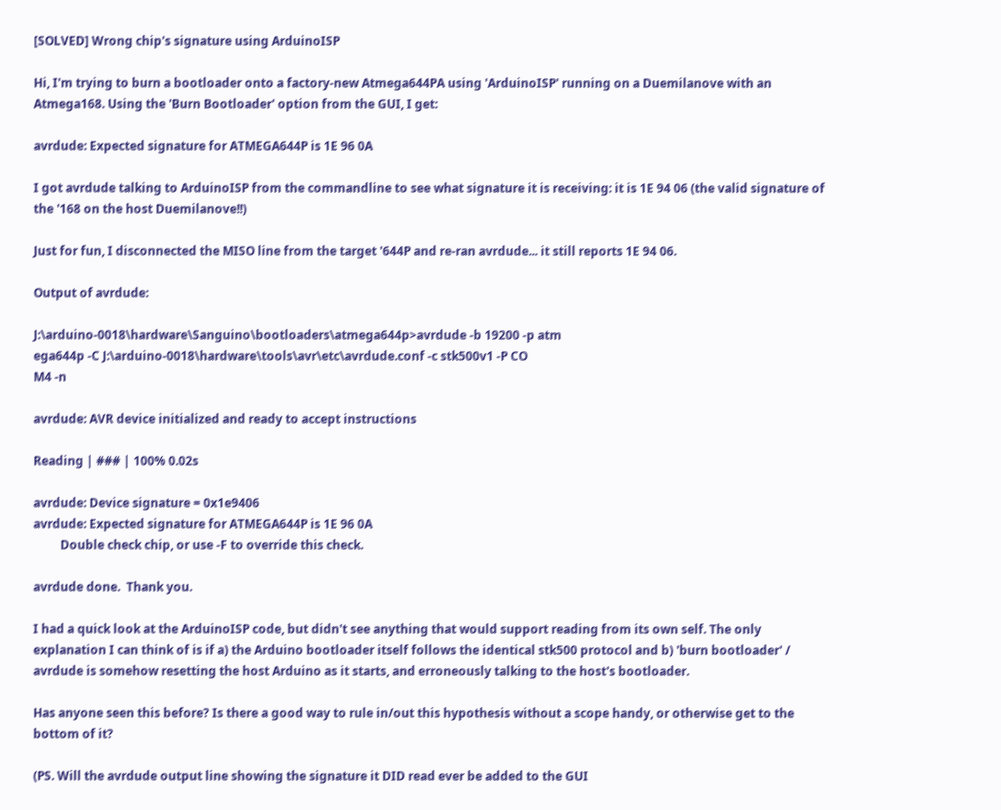[SOLVED] Wrong chip's signature using ArduinoISP

Hi, I'm trying to burn a bootloader onto a factory-new Atmega644PA using 'ArduinoISP' running on a Duemilanove with an Atmega168. Using the 'Burn Bootloader' option from the GUI, I get:

avrdude: Expected signature for ATMEGA644P is 1E 96 0A

I got avrdude talking to ArduinoISP from the commandline to see what signature it is receiving: it is 1E 94 06 (the valid signature of the '168 on the host Duemilanove!!)

Just for fun, I disconnected the MISO line from the target '644P and re-ran avrdude... it still reports 1E 94 06.

Output of avrdude:

J:\arduino-0018\hardware\Sanguino\bootloaders\atmega644p>avrdude -b 19200 -p atm
ega644p -C J:\arduino-0018\hardware\tools\avr\etc\avrdude.conf -c stk500v1 -P CO
M4 -n

avrdude: AVR device initialized and ready to accept instructions

Reading | ### | 100% 0.02s

avrdude: Device signature = 0x1e9406
avrdude: Expected signature for ATMEGA644P is 1E 96 0A
         Double check chip, or use -F to override this check.

avrdude done.  Thank you.

I had a quick look at the ArduinoISP code, but didn't see anything that would support reading from its own self. The only explanation I can think of is if a) the Arduino bootloader itself follows the identical stk500 protocol and b) 'burn bootloader' / avrdude is somehow resetting the host Arduino as it starts, and erroneously talking to the host's bootloader.

Has anyone seen this before? Is there a good way to rule in/out this hypothesis without a scope handy, or otherwise get to the bottom of it?

(PS. Will the avrdude output line showing the signature it DID read ever be added to the GUI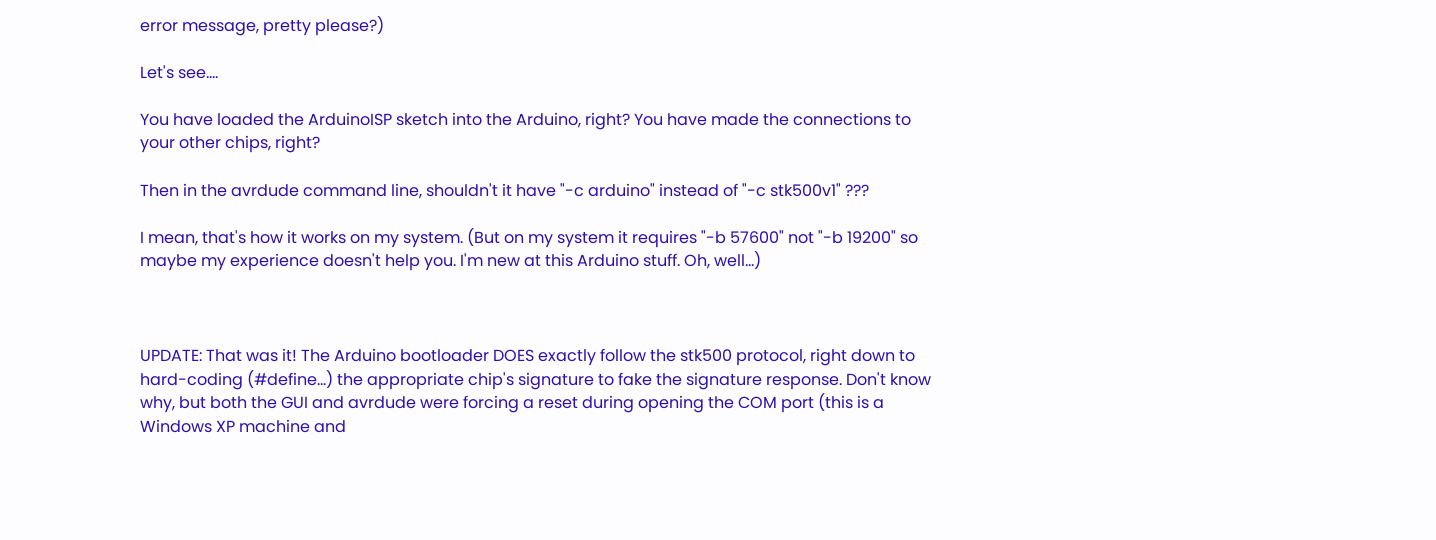error message, pretty please?)

Let's see....

You have loaded the ArduinoISP sketch into the Arduino, right? You have made the connections to your other chips, right?

Then in the avrdude command line, shouldn't it have "-c arduino" instead of "-c stk500v1" ???

I mean, that's how it works on my system. (But on my system it requires "-b 57600" not "-b 19200" so maybe my experience doesn't help you. I'm new at this Arduino stuff. Oh, well...)



UPDATE: That was it! The Arduino bootloader DOES exactly follow the stk500 protocol, right down to hard-coding (#define...) the appropriate chip's signature to fake the signature response. Don't know why, but both the GUI and avrdude were forcing a reset during opening the COM port (this is a Windows XP machine and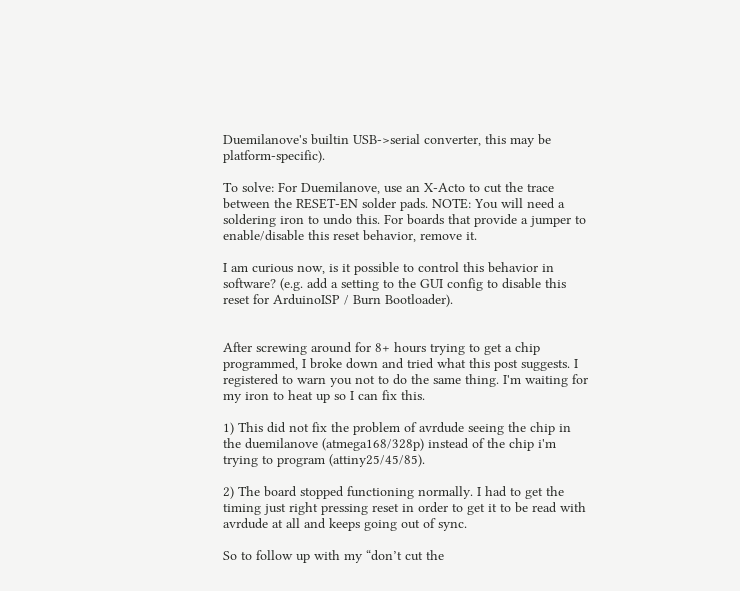Duemilanove's builtin USB->serial converter, this may be platform-specific).

To solve: For Duemilanove, use an X-Acto to cut the trace between the RESET-EN solder pads. NOTE: You will need a soldering iron to undo this. For boards that provide a jumper to enable/disable this reset behavior, remove it.

I am curious now, is it possible to control this behavior in software? (e.g. add a setting to the GUI config to disable this reset for ArduinoISP / Burn Bootloader).


After screwing around for 8+ hours trying to get a chip programmed, I broke down and tried what this post suggests. I registered to warn you not to do the same thing. I'm waiting for my iron to heat up so I can fix this.

1) This did not fix the problem of avrdude seeing the chip in the duemilanove (atmega168/328p) instead of the chip i'm trying to program (attiny25/45/85).

2) The board stopped functioning normally. I had to get the timing just right pressing reset in order to get it to be read with avrdude at all and keeps going out of sync.

So to follow up with my “don’t cut the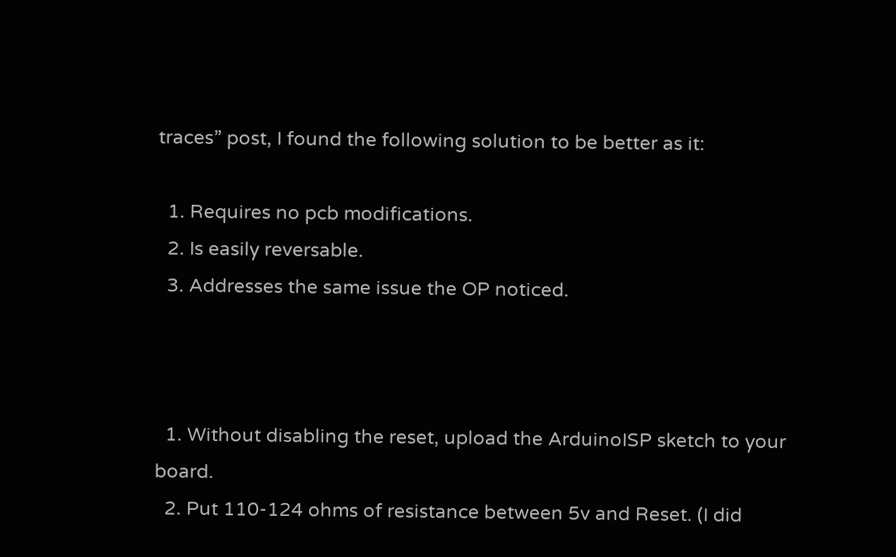traces” post, I found the following solution to be better as it:

  1. Requires no pcb modifications.
  2. Is easily reversable.
  3. Addresses the same issue the OP noticed.



  1. Without disabling the reset, upload the ArduinoISP sketch to your board.
  2. Put 110-124 ohms of resistance between 5v and Reset. (I did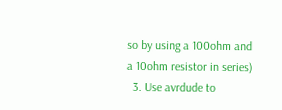so by using a 100ohm and a 10ohm resistor in series)
  3. Use avrdude to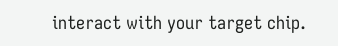interact with your target chip.